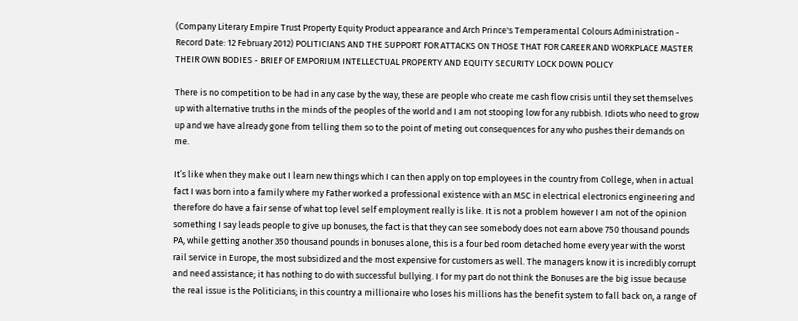(Company Literary Empire Trust Property Equity Product appearance and Arch Prince's Temperamental Colours Administration - Record Date: 12 February 2012) POLITICIANS AND THE SUPPORT FOR ATTACKS ON THOSE THAT FOR CAREER AND WORKPLACE MASTER THEIR OWN BODIES - BRIEF OF EMPORIUM INTELLECTUAL PROPERTY AND EQUITY SECURITY LOCK DOWN POLICY

There is no competition to be had in any case by the way, these are people who create me cash flow crisis until they set themselves up with alternative truths in the minds of the peoples of the world and I am not stooping low for any rubbish. Idiots who need to grow up and we have already gone from telling them so to the point of meting out consequences for any who pushes their demands on me.

It’s like when they make out I learn new things which I can then apply on top employees in the country from College, when in actual fact I was born into a family where my Father worked a professional existence with an MSC in electrical electronics engineering and therefore do have a fair sense of what top level self employment really is like. It is not a problem however I am not of the opinion something I say leads people to give up bonuses, the fact is that they can see somebody does not earn above 750 thousand pounds PA, while getting another 350 thousand pounds in bonuses alone, this is a four bed room detached home every year with the worst rail service in Europe, the most subsidized and the most expensive for customers as well. The managers know it is incredibly corrupt and need assistance; it has nothing to do with successful bullying. I for my part do not think the Bonuses are the big issue because the real issue is the Politicians; in this country a millionaire who loses his millions has the benefit system to fall back on, a range of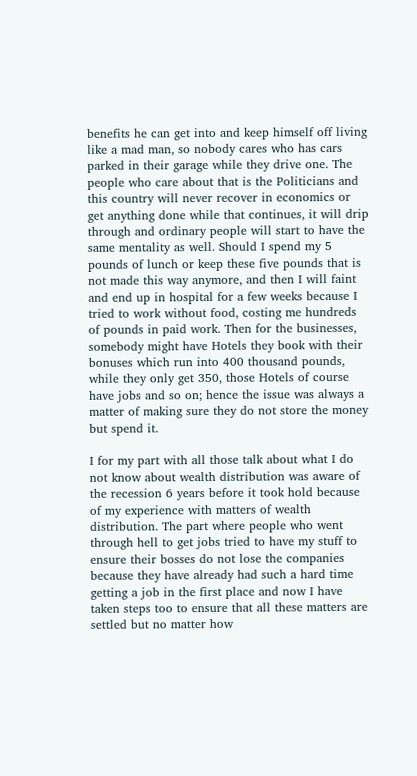benefits he can get into and keep himself off living like a mad man, so nobody cares who has cars parked in their garage while they drive one. The people who care about that is the Politicians and this country will never recover in economics or get anything done while that continues, it will drip through and ordinary people will start to have the same mentality as well. Should I spend my 5 pounds of lunch or keep these five pounds that is not made this way anymore, and then I will faint and end up in hospital for a few weeks because I tried to work without food, costing me hundreds of pounds in paid work. Then for the businesses, somebody might have Hotels they book with their bonuses which run into 400 thousand pounds, while they only get 350, those Hotels of course have jobs and so on; hence the issue was always a matter of making sure they do not store the money but spend it.

I for my part with all those talk about what I do not know about wealth distribution was aware of the recession 6 years before it took hold because of my experience with matters of wealth distribution. The part where people who went through hell to get jobs tried to have my stuff to ensure their bosses do not lose the companies because they have already had such a hard time getting a job in the first place and now I have taken steps too to ensure that all these matters are settled but no matter how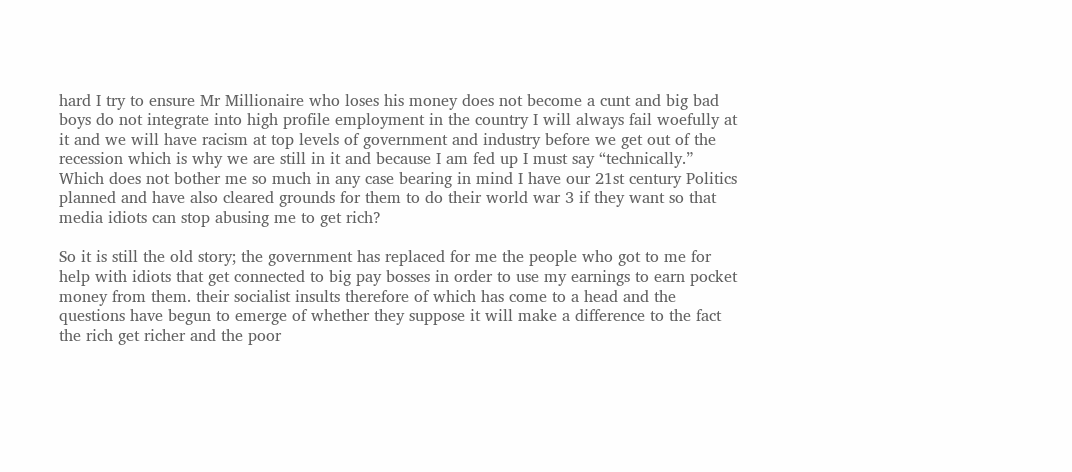hard I try to ensure Mr Millionaire who loses his money does not become a cunt and big bad boys do not integrate into high profile employment in the country I will always fail woefully at it and we will have racism at top levels of government and industry before we get out of the recession which is why we are still in it and because I am fed up I must say “technically.” Which does not bother me so much in any case bearing in mind I have our 21st century Politics planned and have also cleared grounds for them to do their world war 3 if they want so that media idiots can stop abusing me to get rich?

So it is still the old story; the government has replaced for me the people who got to me for help with idiots that get connected to big pay bosses in order to use my earnings to earn pocket money from them. their socialist insults therefore of which has come to a head and the questions have begun to emerge of whether they suppose it will make a difference to the fact the rich get richer and the poor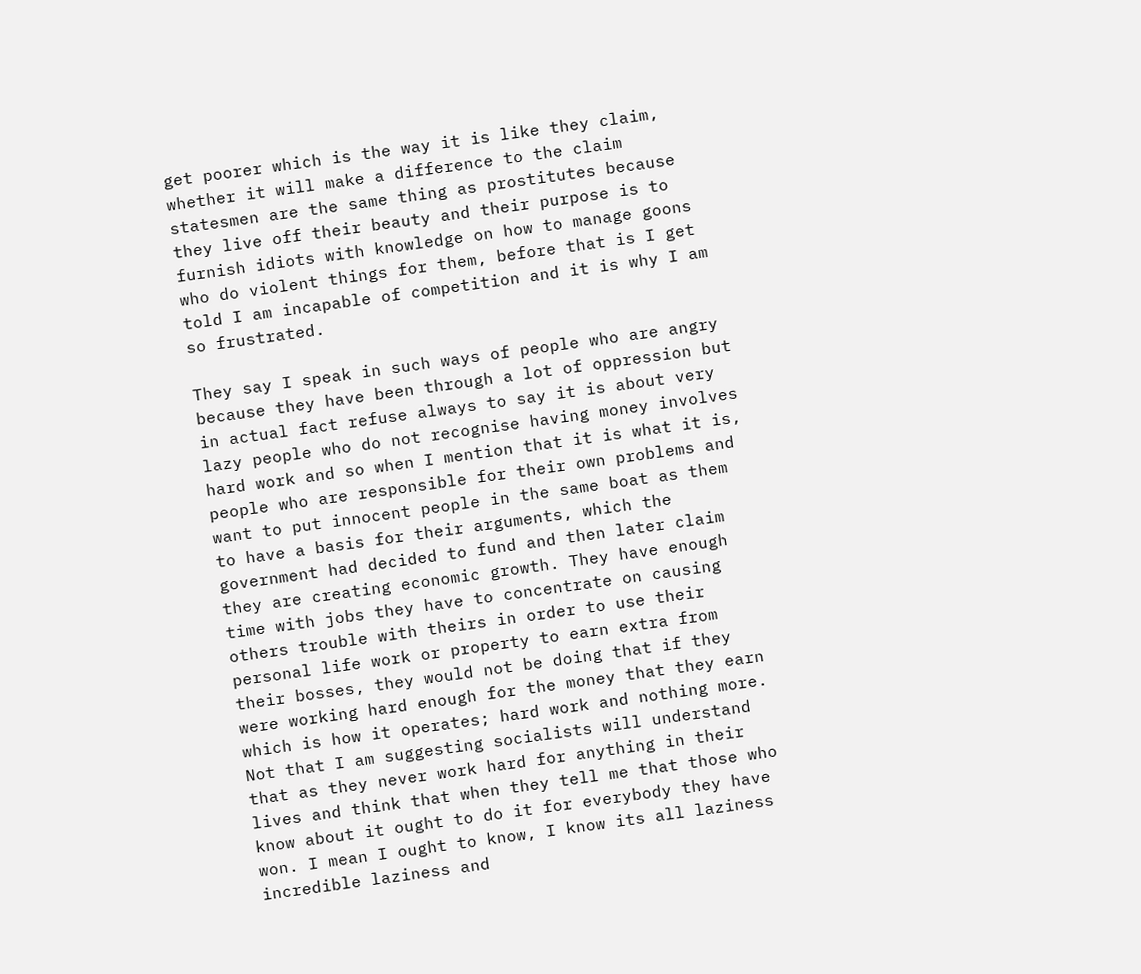get poorer which is the way it is like they claim, whether it will make a difference to the claim statesmen are the same thing as prostitutes because they live off their beauty and their purpose is to furnish idiots with knowledge on how to manage goons who do violent things for them, before that is I get told I am incapable of competition and it is why I am so frustrated.

They say I speak in such ways of people who are angry because they have been through a lot of oppression but in actual fact refuse always to say it is about very lazy people who do not recognise having money involves hard work and so when I mention that it is what it is, people who are responsible for their own problems and want to put innocent people in the same boat as them to have a basis for their arguments, which the government had decided to fund and then later claim they are creating economic growth. They have enough time with jobs they have to concentrate on causing others trouble with theirs in order to use their personal life work or property to earn extra from their bosses, they would not be doing that if they were working hard enough for the money that they earn which is how it operates; hard work and nothing more. Not that I am suggesting socialists will understand that as they never work hard for anything in their lives and think that when they tell me that those who know about it ought to do it for everybody they have won. I mean I ought to know, I know its all laziness incredible laziness and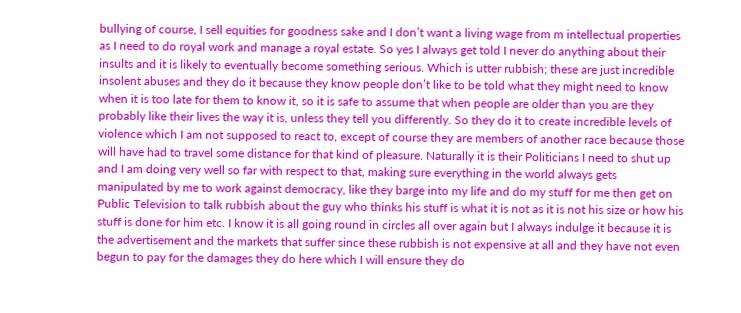bullying of course, I sell equities for goodness sake and I don’t want a living wage from m intellectual properties as I need to do royal work and manage a royal estate. So yes I always get told I never do anything about their insults and it is likely to eventually become something serious. Which is utter rubbish; these are just incredible insolent abuses and they do it because they know people don’t like to be told what they might need to know when it is too late for them to know it, so it is safe to assume that when people are older than you are they probably like their lives the way it is, unless they tell you differently. So they do it to create incredible levels of violence which I am not supposed to react to, except of course they are members of another race because those will have had to travel some distance for that kind of pleasure. Naturally it is their Politicians I need to shut up and I am doing very well so far with respect to that, making sure everything in the world always gets manipulated by me to work against democracy, like they barge into my life and do my stuff for me then get on Public Television to talk rubbish about the guy who thinks his stuff is what it is not as it is not his size or how his stuff is done for him etc. I know it is all going round in circles all over again but I always indulge it because it is the advertisement and the markets that suffer since these rubbish is not expensive at all and they have not even begun to pay for the damages they do here which I will ensure they do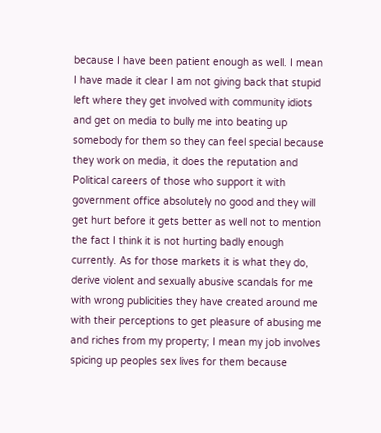because I have been patient enough as well. I mean I have made it clear I am not giving back that stupid left where they get involved with community idiots and get on media to bully me into beating up somebody for them so they can feel special because they work on media, it does the reputation and Political careers of those who support it with government office absolutely no good and they will get hurt before it gets better as well not to mention the fact I think it is not hurting badly enough currently. As for those markets it is what they do, derive violent and sexually abusive scandals for me with wrong publicities they have created around me with their perceptions to get pleasure of abusing me and riches from my property; I mean my job involves spicing up peoples sex lives for them because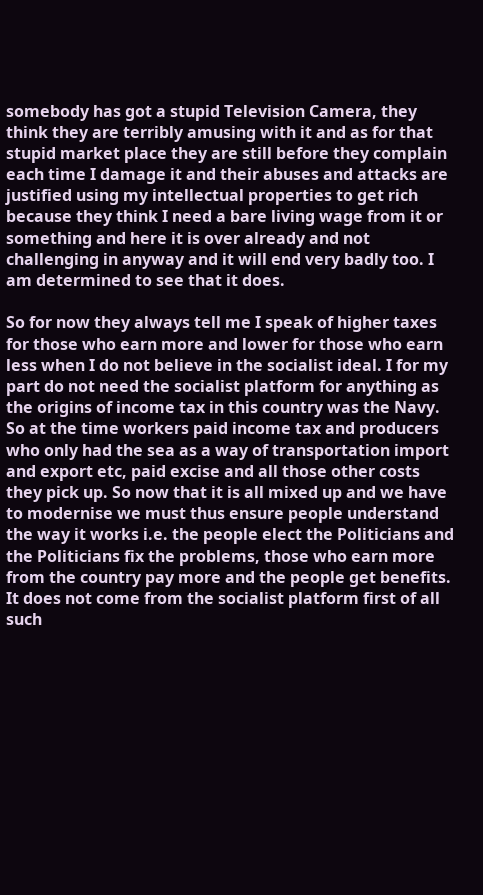somebody has got a stupid Television Camera, they think they are terribly amusing with it and as for that stupid market place they are still before they complain each time I damage it and their abuses and attacks are justified using my intellectual properties to get rich because they think I need a bare living wage from it or something and here it is over already and not challenging in anyway and it will end very badly too. I am determined to see that it does.

So for now they always tell me I speak of higher taxes for those who earn more and lower for those who earn less when I do not believe in the socialist ideal. I for my part do not need the socialist platform for anything as the origins of income tax in this country was the Navy. So at the time workers paid income tax and producers who only had the sea as a way of transportation import and export etc, paid excise and all those other costs they pick up. So now that it is all mixed up and we have to modernise we must thus ensure people understand the way it works i.e. the people elect the Politicians and the Politicians fix the problems, those who earn more from the country pay more and the people get benefits. It does not come from the socialist platform first of all such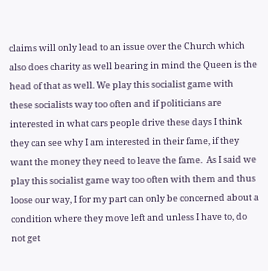claims will only lead to an issue over the Church which also does charity as well bearing in mind the Queen is the head of that as well. We play this socialist game with these socialists way too often and if politicians are interested in what cars people drive these days I think they can see why I am interested in their fame, if they want the money they need to leave the fame.  As I said we play this socialist game way too often with them and thus loose our way, I for my part can only be concerned about a condition where they move left and unless I have to, do not get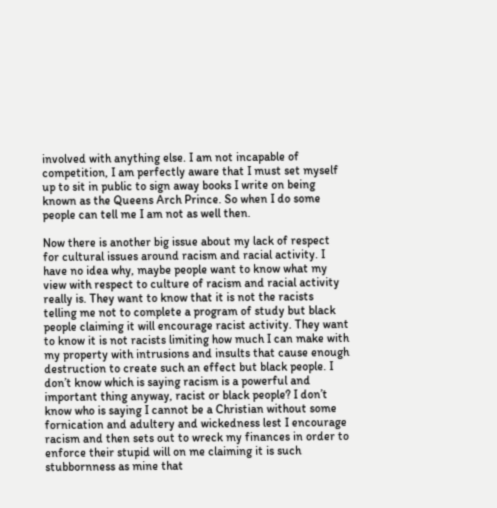involved with anything else. I am not incapable of competition, I am perfectly aware that I must set myself up to sit in public to sign away books I write on being known as the Queens Arch Prince. So when I do some people can tell me I am not as well then.

Now there is another big issue about my lack of respect for cultural issues around racism and racial activity. I have no idea why, maybe people want to know what my view with respect to culture of racism and racial activity really is. They want to know that it is not the racists telling me not to complete a program of study but black people claiming it will encourage racist activity. They want to know it is not racists limiting how much I can make with my property with intrusions and insults that cause enough destruction to create such an effect but black people. I don’t know which is saying racism is a powerful and important thing anyway, racist or black people? I don’t know who is saying I cannot be a Christian without some fornication and adultery and wickedness lest I encourage racism and then sets out to wreck my finances in order to enforce their stupid will on me claiming it is such stubbornness as mine that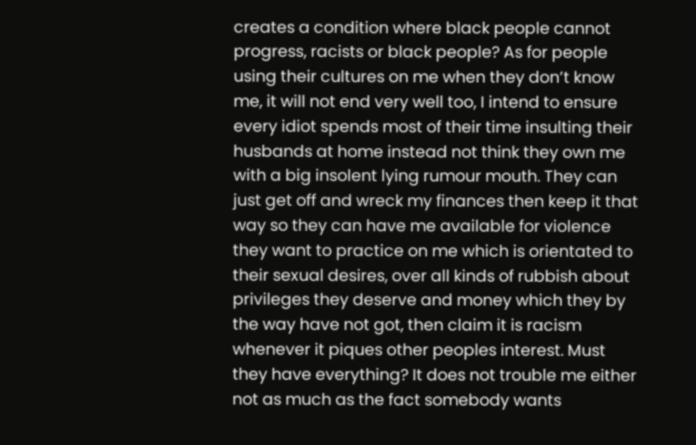creates a condition where black people cannot progress, racists or black people? As for people using their cultures on me when they don’t know me, it will not end very well too, I intend to ensure every idiot spends most of their time insulting their husbands at home instead not think they own me with a big insolent lying rumour mouth. They can just get off and wreck my finances then keep it that way so they can have me available for violence they want to practice on me which is orientated to their sexual desires, over all kinds of rubbish about privileges they deserve and money which they by the way have not got, then claim it is racism whenever it piques other peoples interest. Must they have everything? It does not trouble me either not as much as the fact somebody wants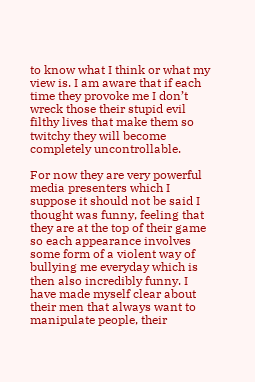to know what I think or what my view is. I am aware that if each time they provoke me I don’t wreck those their stupid evil filthy lives that make them so twitchy they will become completely uncontrollable.

For now they are very powerful media presenters which I suppose it should not be said I thought was funny, feeling that they are at the top of their game so each appearance involves some form of a violent way of bullying me everyday which is then also incredibly funny. I have made myself clear about their men that always want to manipulate people, their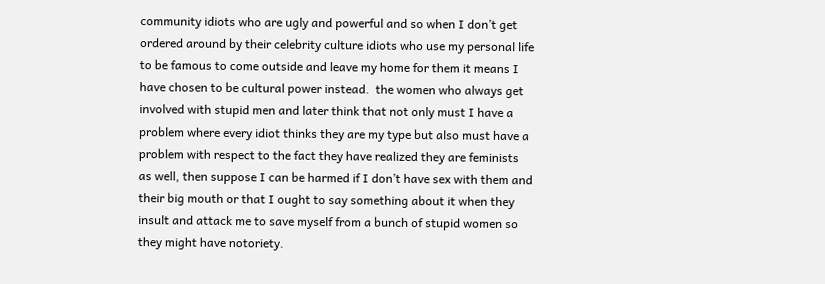community idiots who are ugly and powerful and so when I don’t get ordered around by their celebrity culture idiots who use my personal life to be famous to come outside and leave my home for them it means I have chosen to be cultural power instead.  the women who always get involved with stupid men and later think that not only must I have a problem where every idiot thinks they are my type but also must have a problem with respect to the fact they have realized they are feminists as well, then suppose I can be harmed if I don’t have sex with them and their big mouth or that I ought to say something about it when they insult and attack me to save myself from a bunch of stupid women so they might have notoriety.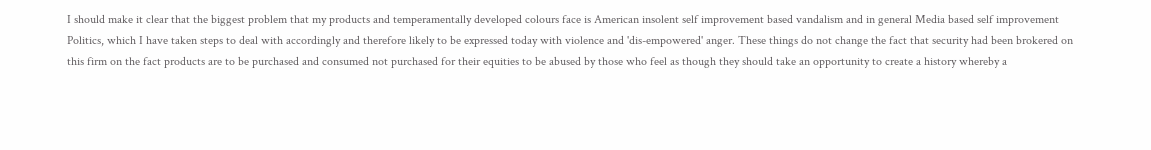I should make it clear that the biggest problem that my products and temperamentally developed colours face is American insolent self improvement based vandalism and in general Media based self improvement Politics, which I have taken steps to deal with accordingly and therefore likely to be expressed today with violence and 'dis-empowered' anger. These things do not change the fact that security had been brokered on this firm on the fact products are to be purchased and consumed not purchased for their equities to be abused by those who feel as though they should take an opportunity to create a history whereby a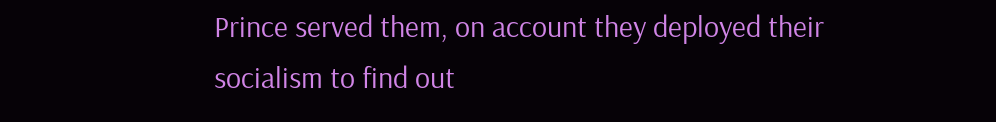Prince served them, on account they deployed their socialism to find out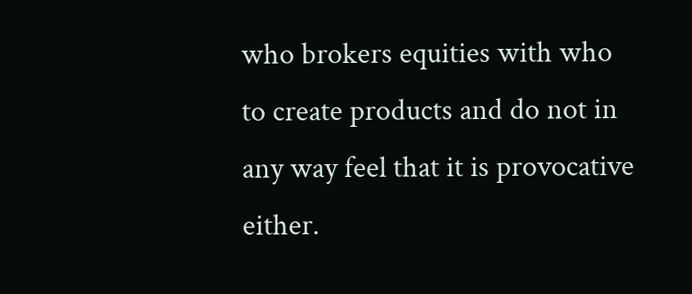who brokers equities with who to create products and do not in any way feel that it is provocative either.